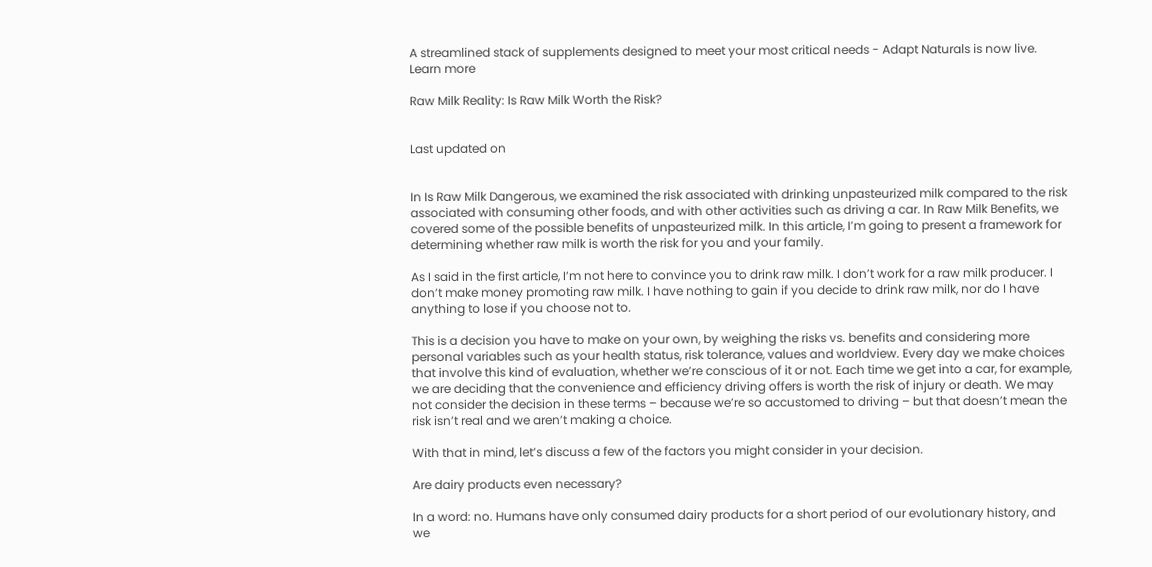A streamlined stack of supplements designed to meet your most critical needs - Adapt Naturals is now live. Learn more

Raw Milk Reality: Is Raw Milk Worth the Risk?


Last updated on


In Is Raw Milk Dangerous, we examined the risk associated with drinking unpasteurized milk compared to the risk associated with consuming other foods, and with other activities such as driving a car. In Raw Milk Benefits, we covered some of the possible benefits of unpasteurized milk. In this article, I’m going to present a framework for determining whether raw milk is worth the risk for you and your family.

As I said in the first article, I’m not here to convince you to drink raw milk. I don’t work for a raw milk producer. I don’t make money promoting raw milk. I have nothing to gain if you decide to drink raw milk, nor do I have anything to lose if you choose not to.

This is a decision you have to make on your own, by weighing the risks vs. benefits and considering more personal variables such as your health status, risk tolerance, values and worldview. Every day we make choices that involve this kind of evaluation, whether we’re conscious of it or not. Each time we get into a car, for example, we are deciding that the convenience and efficiency driving offers is worth the risk of injury or death. We may not consider the decision in these terms – because we’re so accustomed to driving – but that doesn’t mean the risk isn’t real and we aren’t making a choice.

With that in mind, let’s discuss a few of the factors you might consider in your decision.

Are dairy products even necessary?

In a word: no. Humans have only consumed dairy products for a short period of our evolutionary history, and we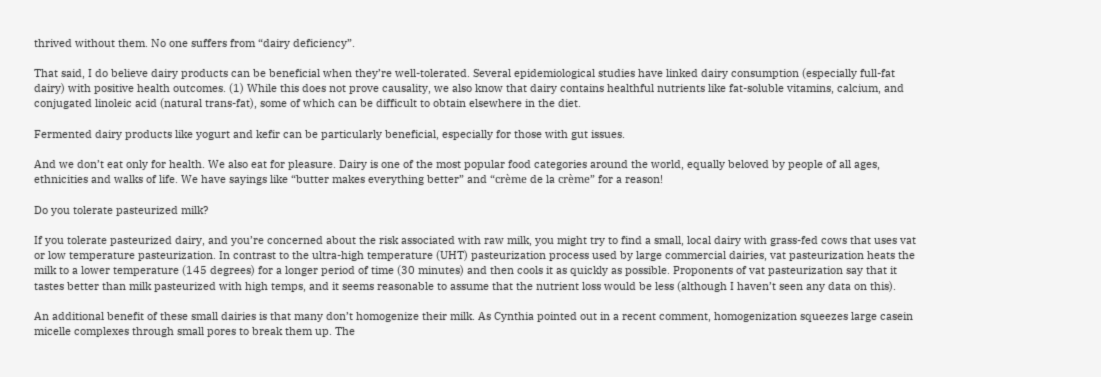thrived without them. No one suffers from “dairy deficiency”.

That said, I do believe dairy products can be beneficial when they’re well-tolerated. Several epidemiological studies have linked dairy consumption (especially full-fat dairy) with positive health outcomes. (1) While this does not prove causality, we also know that dairy contains healthful nutrients like fat-soluble vitamins, calcium, and conjugated linoleic acid (natural trans-fat), some of which can be difficult to obtain elsewhere in the diet.

Fermented dairy products like yogurt and kefir can be particularly beneficial, especially for those with gut issues.

And we don’t eat only for health. We also eat for pleasure. Dairy is one of the most popular food categories around the world, equally beloved by people of all ages, ethnicities and walks of life. We have sayings like “butter makes everything better” and “crème de la crème” for a reason!

Do you tolerate pasteurized milk?

If you tolerate pasteurized dairy, and you’re concerned about the risk associated with raw milk, you might try to find a small, local dairy with grass-fed cows that uses vat or low temperature pasteurization. In contrast to the ultra-high temperature (UHT) pasteurization process used by large commercial dairies, vat pasteurization heats the milk to a lower temperature (145 degrees) for a longer period of time (30 minutes) and then cools it as quickly as possible. Proponents of vat pasteurization say that it tastes better than milk pasteurized with high temps, and it seems reasonable to assume that the nutrient loss would be less (although I haven’t seen any data on this).

An additional benefit of these small dairies is that many don’t homogenize their milk. As Cynthia pointed out in a recent comment, homogenization squeezes large casein micelle complexes through small pores to break them up. The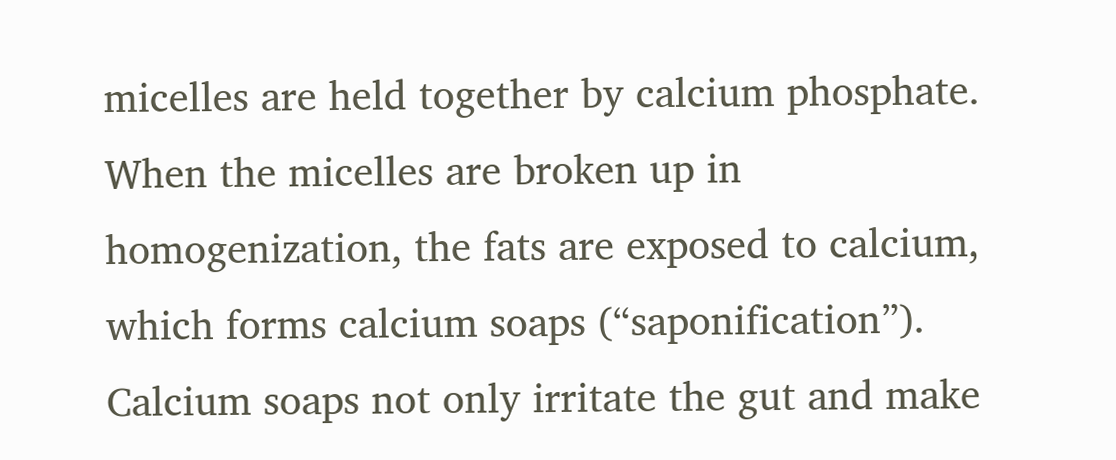micelles are held together by calcium phosphate. When the micelles are broken up in homogenization, the fats are exposed to calcium, which forms calcium soaps (“saponification”). Calcium soaps not only irritate the gut and make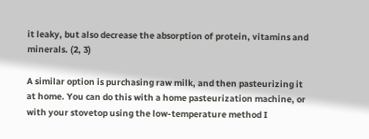it leaky, but also decrease the absorption of protein, vitamins and minerals. (2, 3)

A similar option is purchasing raw milk, and then pasteurizing it at home. You can do this with a home pasteurization machine, or with your stovetop using the low-temperature method I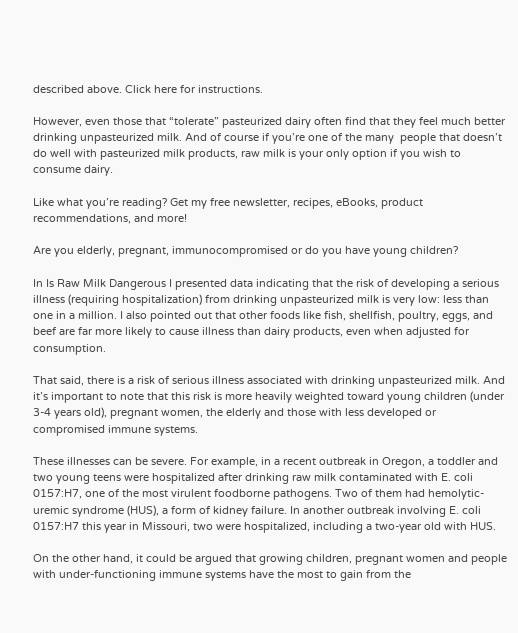described above. Click here for instructions.

However, even those that “tolerate” pasteurized dairy often find that they feel much better drinking unpasteurized milk. And of course if you’re one of the many  people that doesn’t do well with pasteurized milk products, raw milk is your only option if you wish to consume dairy.

Like what you’re reading? Get my free newsletter, recipes, eBooks, product recommendations, and more!

Are you elderly, pregnant, immunocompromised or do you have young children?

In Is Raw Milk Dangerous I presented data indicating that the risk of developing a serious illness (requiring hospitalization) from drinking unpasteurized milk is very low: less than one in a million. I also pointed out that other foods like fish, shellfish, poultry, eggs, and beef are far more likely to cause illness than dairy products, even when adjusted for consumption.

That said, there is a risk of serious illness associated with drinking unpasteurized milk. And it’s important to note that this risk is more heavily weighted toward young children (under 3-4 years old), pregnant women, the elderly and those with less developed or compromised immune systems.

These illnesses can be severe. For example, in a recent outbreak in Oregon, a toddler and two young teens were hospitalized after drinking raw milk contaminated with E. coli 0157:H7, one of the most virulent foodborne pathogens. Two of them had hemolytic-uremic syndrome (HUS), a form of kidney failure. In another outbreak involving E. coli 0157:H7 this year in Missouri, two were hospitalized, including a two-year old with HUS.

On the other hand, it could be argued that growing children, pregnant women and people with under-functioning immune systems have the most to gain from the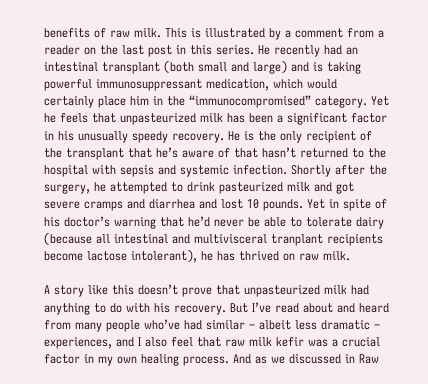benefits of raw milk. This is illustrated by a comment from a reader on the last post in this series. He recently had an intestinal transplant (both small and large) and is taking powerful immunosuppressant medication, which would certainly place him in the “immunocompromised” category. Yet he feels that unpasteurized milk has been a significant factor in his unusually speedy recovery. He is the only recipient of the transplant that he’s aware of that hasn’t returned to the hospital with sepsis and systemic infection. Shortly after the surgery, he attempted to drink pasteurized milk and got severe cramps and diarrhea and lost 10 pounds. Yet in spite of his doctor’s warning that he’d never be able to tolerate dairy (because all intestinal and multivisceral tranplant recipients become lactose intolerant), he has thrived on raw milk.

A story like this doesn’t prove that unpasteurized milk had anything to do with his recovery. But I’ve read about and heard from many people who’ve had similar – albeit less dramatic – experiences, and I also feel that raw milk kefir was a crucial factor in my own healing process. And as we discussed in Raw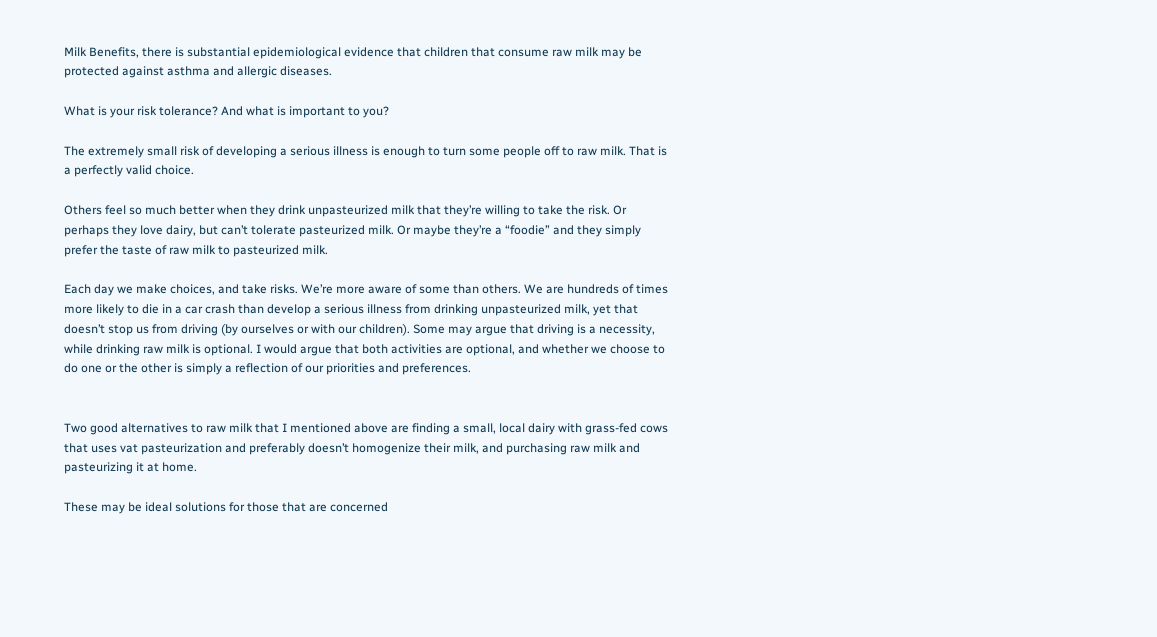Milk Benefits, there is substantial epidemiological evidence that children that consume raw milk may be protected against asthma and allergic diseases.

What is your risk tolerance? And what is important to you?

The extremely small risk of developing a serious illness is enough to turn some people off to raw milk. That is a perfectly valid choice.

Others feel so much better when they drink unpasteurized milk that they’re willing to take the risk. Or perhaps they love dairy, but can’t tolerate pasteurized milk. Or maybe they’re a “foodie” and they simply prefer the taste of raw milk to pasteurized milk.

Each day we make choices, and take risks. We’re more aware of some than others. We are hundreds of times more likely to die in a car crash than develop a serious illness from drinking unpasteurized milk, yet that doesn’t stop us from driving (by ourselves or with our children). Some may argue that driving is a necessity, while drinking raw milk is optional. I would argue that both activities are optional, and whether we choose to do one or the other is simply a reflection of our priorities and preferences.


Two good alternatives to raw milk that I mentioned above are finding a small, local dairy with grass-fed cows that uses vat pasteurization and preferably doesn’t homogenize their milk, and purchasing raw milk and pasteurizing it at home.

These may be ideal solutions for those that are concerned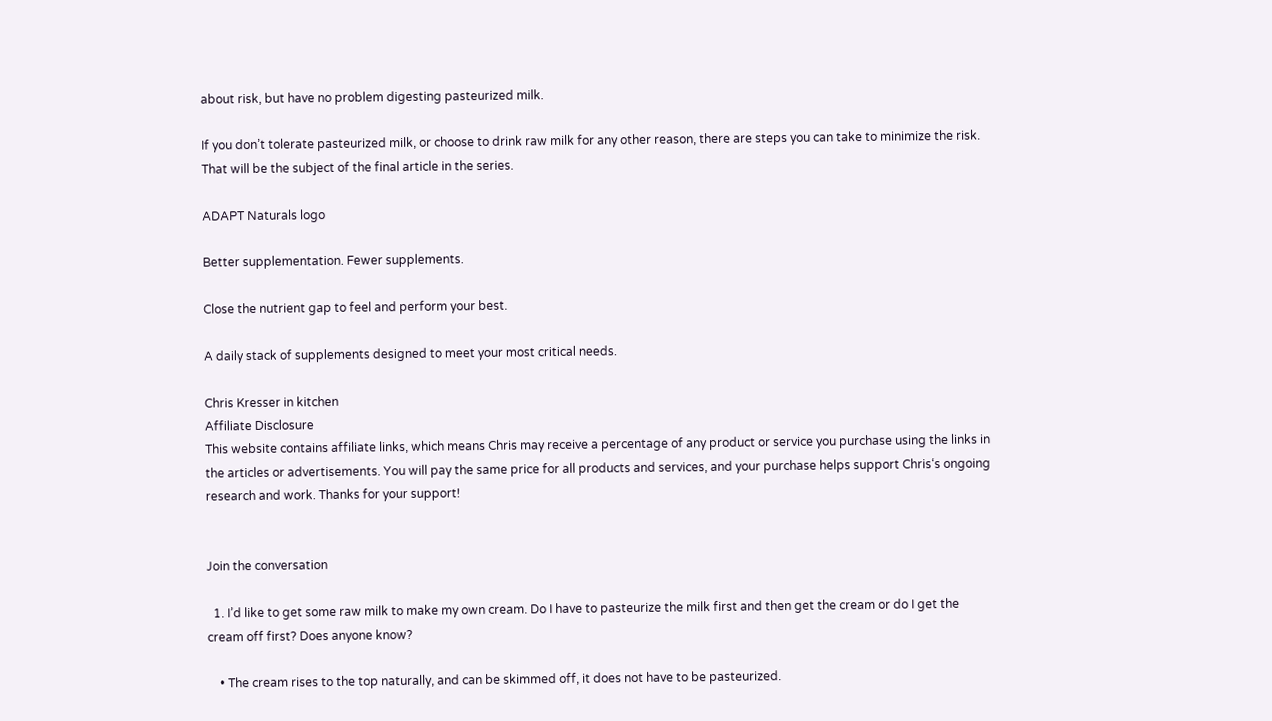about risk, but have no problem digesting pasteurized milk.

If you don’t tolerate pasteurized milk, or choose to drink raw milk for any other reason, there are steps you can take to minimize the risk. That will be the subject of the final article in the series.

ADAPT Naturals logo

Better supplementation. Fewer supplements.

Close the nutrient gap to feel and perform your best.

A daily stack of supplements designed to meet your most critical needs.

Chris Kresser in kitchen
Affiliate Disclosure
This website contains affiliate links, which means Chris may receive a percentage of any product or service you purchase using the links in the articles or advertisements. You will pay the same price for all products and services, and your purchase helps support Chris‘s ongoing research and work. Thanks for your support!


Join the conversation

  1. I’d like to get some raw milk to make my own cream. Do I have to pasteurize the milk first and then get the cream or do I get the cream off first? Does anyone know?

    • The cream rises to the top naturally, and can be skimmed off, it does not have to be pasteurized.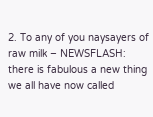2. To any of you naysayers of raw milk – NEWSFLASH: there is fabulous a new thing we all have now called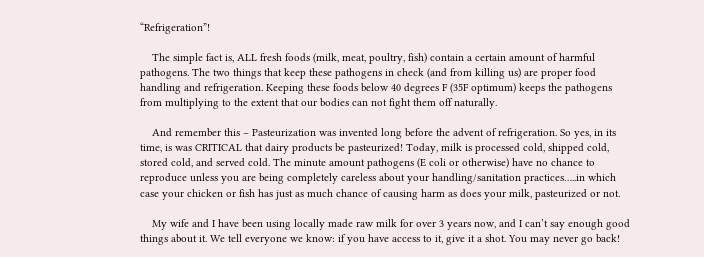“Refrigeration”!

    The simple fact is, ALL fresh foods (milk, meat, poultry, fish) contain a certain amount of harmful pathogens. The two things that keep these pathogens in check (and from killing us) are proper food handling and refrigeration. Keeping these foods below 40 degrees F (35F optimum) keeps the pathogens from multiplying to the extent that our bodies can not fight them off naturally.

    And remember this – Pasteurization was invented long before the advent of refrigeration. So yes, in its time, is was CRITICAL that dairy products be pasteurized! Today, milk is processed cold, shipped cold, stored cold, and served cold. The minute amount pathogens (E coli or otherwise) have no chance to reproduce unless you are being completely careless about your handling/sanitation practices…..in which case your chicken or fish has just as much chance of causing harm as does your milk, pasteurized or not.

    My wife and I have been using locally made raw milk for over 3 years now, and I can’t say enough good things about it. We tell everyone we know: if you have access to it, give it a shot. You may never go back!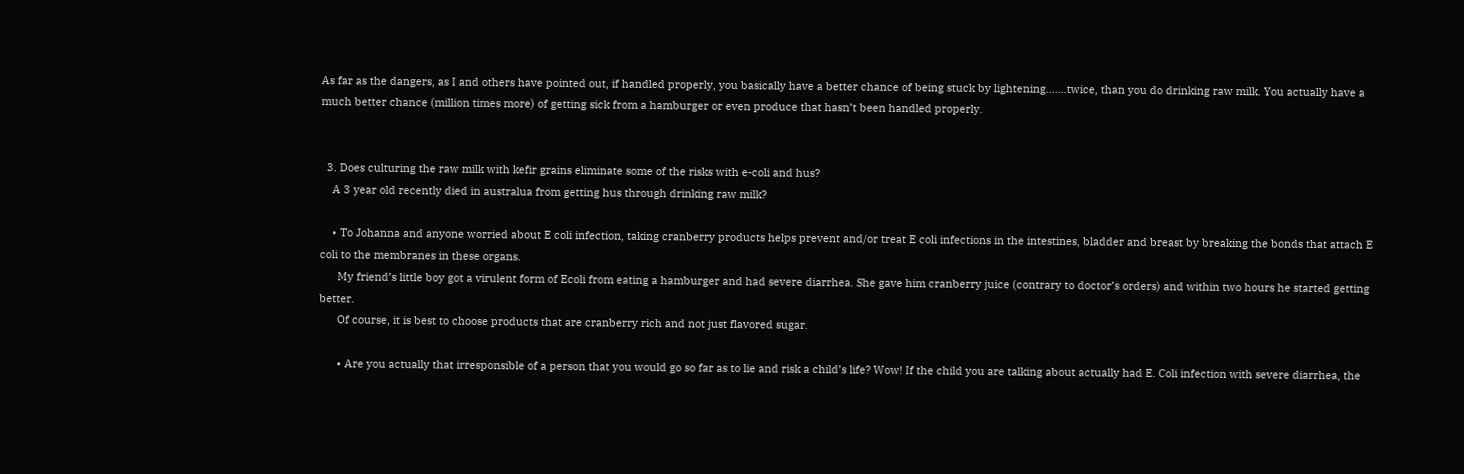As far as the dangers, as I and others have pointed out, if handled properly, you basically have a better chance of being stuck by lightening…….twice, than you do drinking raw milk. You actually have a much better chance (million times more) of getting sick from a hamburger or even produce that hasn’t been handled properly.


  3. Does culturing the raw milk with kefir grains eliminate some of the risks with e-coli and hus?
    A 3 year old recently died in australua from getting hus through drinking raw milk?

    • To Johanna and anyone worried about E coli infection, taking cranberry products helps prevent and/or treat E coli infections in the intestines, bladder and breast by breaking the bonds that attach E coli to the membranes in these organs.
      My friend’s little boy got a virulent form of Ecoli from eating a hamburger and had severe diarrhea. She gave him cranberry juice (contrary to doctor’s orders) and within two hours he started getting better.
      Of course, it is best to choose products that are cranberry rich and not just flavored sugar.

      • Are you actually that irresponsible of a person that you would go so far as to lie and risk a child’s life? Wow! If the child you are talking about actually had E. Coli infection with severe diarrhea, the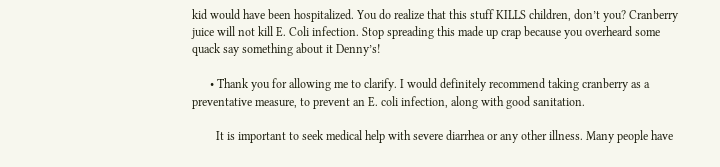kid would have been hospitalized. You do realize that this stuff KILLS children, don’t you? Cranberry juice will not kill E. Coli infection. Stop spreading this made up crap because you overheard some quack say something about it Denny’s!

      • Thank you for allowing me to clarify. I would definitely recommend taking cranberry as a preventative measure, to prevent an E. coli infection, along with good sanitation.

        It is important to seek medical help with severe diarrhea or any other illness. Many people have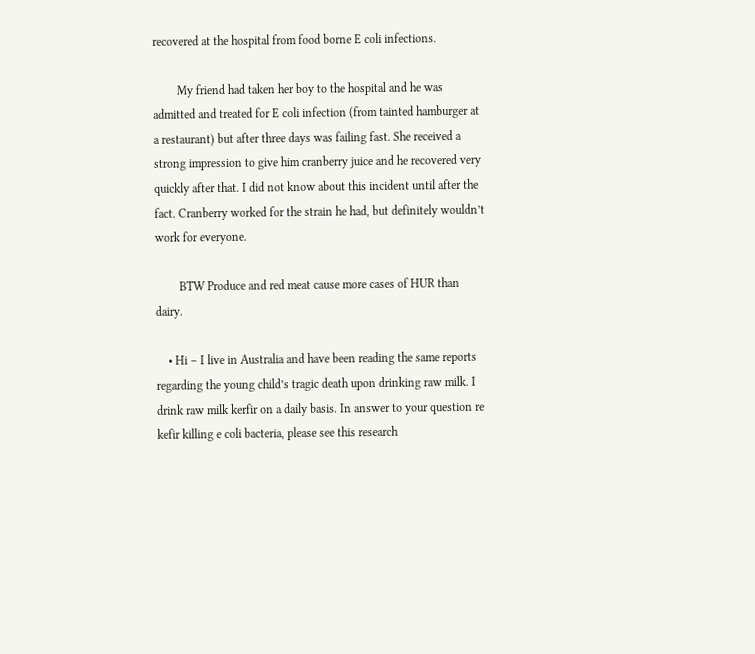recovered at the hospital from food borne E coli infections.

        My friend had taken her boy to the hospital and he was admitted and treated for E coli infection (from tainted hamburger at a restaurant) but after three days was failing fast. She received a strong impression to give him cranberry juice and he recovered very quickly after that. I did not know about this incident until after the fact. Cranberry worked for the strain he had, but definitely wouldn’t work for everyone.

        BTW Produce and red meat cause more cases of HUR than dairy.

    • Hi – I live in Australia and have been reading the same reports regarding the young child’s tragic death upon drinking raw milk. I drink raw milk kerfir on a daily basis. In answer to your question re kefir killing e coli bacteria, please see this research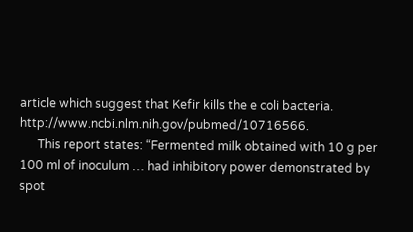article which suggest that Kefir kills the e coli bacteria. http://www.ncbi.nlm.nih.gov/pubmed/10716566.
      This report states: “Fermented milk obtained with 10 g per 100 ml of inoculum … had inhibitory power demonstrated by spot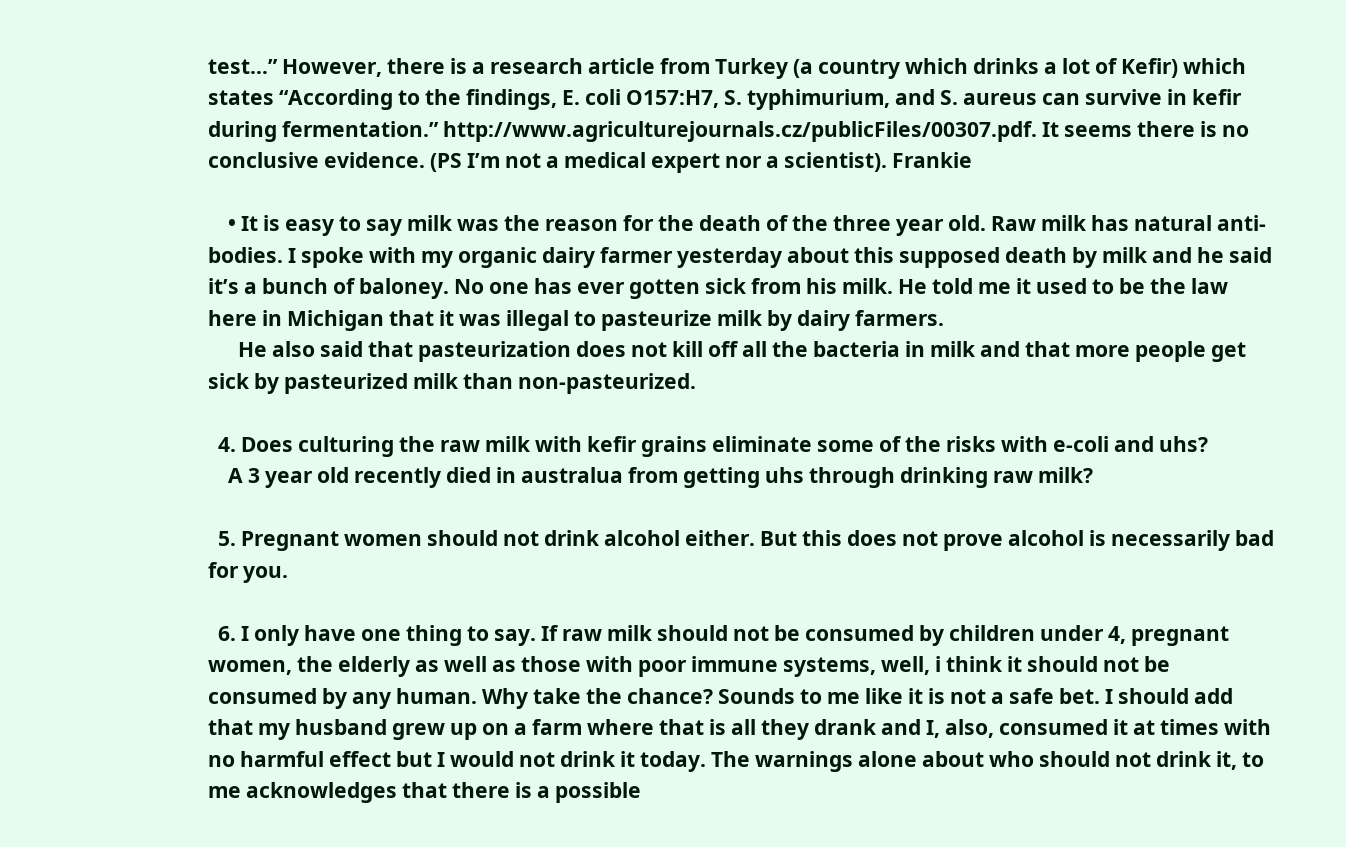test…” However, there is a research article from Turkey (a country which drinks a lot of Kefir) which states “According to the findings, E. coli O157:H7, S. typhimurium, and S. aureus can survive in kefir during fermentation.” http://www.agriculturejournals.cz/publicFiles/00307.pdf. It seems there is no conclusive evidence. (PS I’m not a medical expert nor a scientist). Frankie

    • It is easy to say milk was the reason for the death of the three year old. Raw milk has natural anti-bodies. I spoke with my organic dairy farmer yesterday about this supposed death by milk and he said it’s a bunch of baloney. No one has ever gotten sick from his milk. He told me it used to be the law here in Michigan that it was illegal to pasteurize milk by dairy farmers.
      He also said that pasteurization does not kill off all the bacteria in milk and that more people get sick by pasteurized milk than non-pasteurized.

  4. Does culturing the raw milk with kefir grains eliminate some of the risks with e-coli and uhs?
    A 3 year old recently died in australua from getting uhs through drinking raw milk?

  5. Pregnant women should not drink alcohol either. But this does not prove alcohol is necessarily bad for you.

  6. I only have one thing to say. If raw milk should not be consumed by children under 4, pregnant women, the elderly as well as those with poor immune systems, well, i think it should not be consumed by any human. Why take the chance? Sounds to me like it is not a safe bet. I should add that my husband grew up on a farm where that is all they drank and I, also, consumed it at times with no harmful effect but I would not drink it today. The warnings alone about who should not drink it, to me acknowledges that there is a possible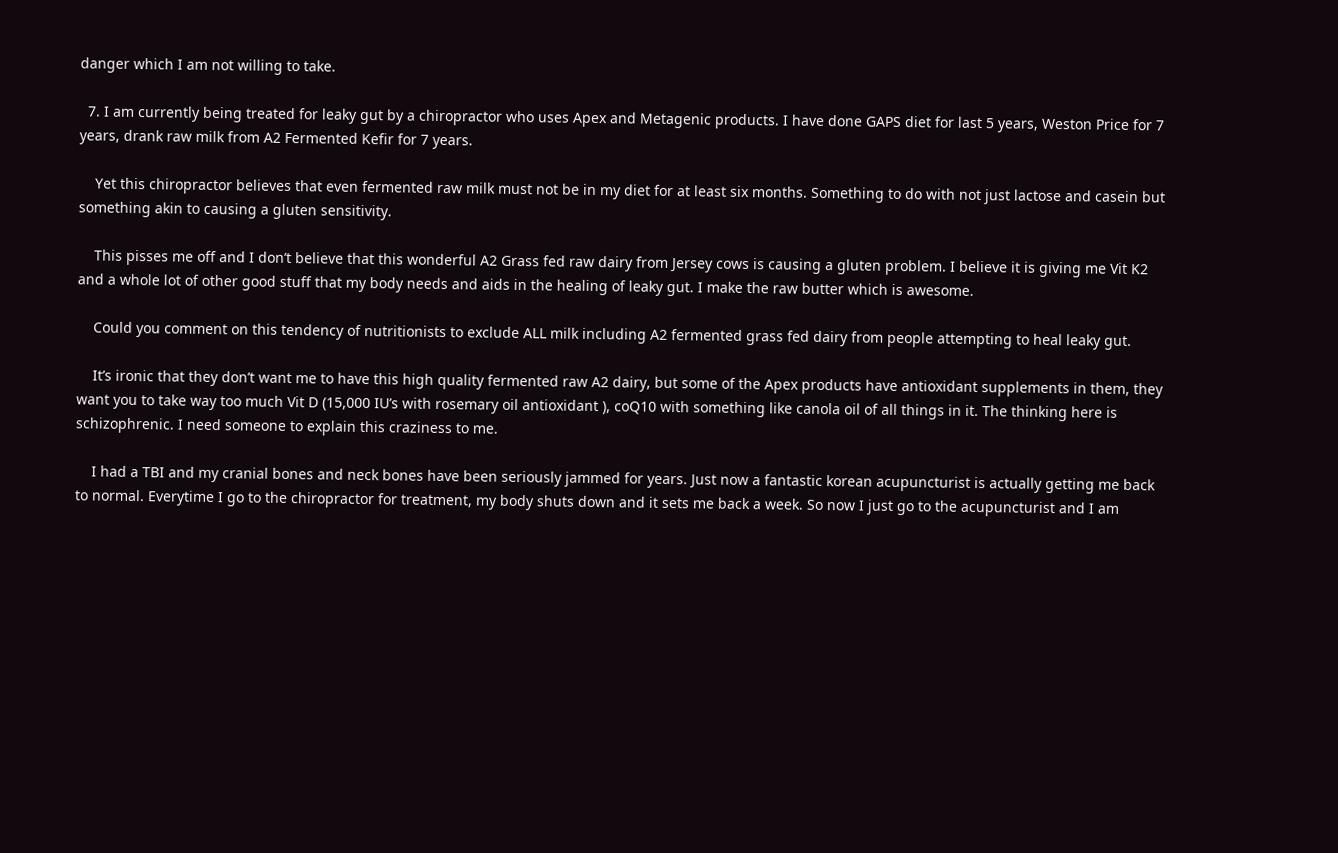danger which I am not willing to take.

  7. I am currently being treated for leaky gut by a chiropractor who uses Apex and Metagenic products. I have done GAPS diet for last 5 years, Weston Price for 7 years, drank raw milk from A2 Fermented Kefir for 7 years.

    Yet this chiropractor believes that even fermented raw milk must not be in my diet for at least six months. Something to do with not just lactose and casein but something akin to causing a gluten sensitivity.

    This pisses me off and I don’t believe that this wonderful A2 Grass fed raw dairy from Jersey cows is causing a gluten problem. I believe it is giving me Vit K2 and a whole lot of other good stuff that my body needs and aids in the healing of leaky gut. I make the raw butter which is awesome.

    Could you comment on this tendency of nutritionists to exclude ALL milk including A2 fermented grass fed dairy from people attempting to heal leaky gut.

    It’s ironic that they don’t want me to have this high quality fermented raw A2 dairy, but some of the Apex products have antioxidant supplements in them, they want you to take way too much Vit D (15,000 IU’s with rosemary oil antioxidant ), coQ10 with something like canola oil of all things in it. The thinking here is schizophrenic. I need someone to explain this craziness to me.

    I had a TBI and my cranial bones and neck bones have been seriously jammed for years. Just now a fantastic korean acupuncturist is actually getting me back to normal. Everytime I go to the chiropractor for treatment, my body shuts down and it sets me back a week. So now I just go to the acupuncturist and I am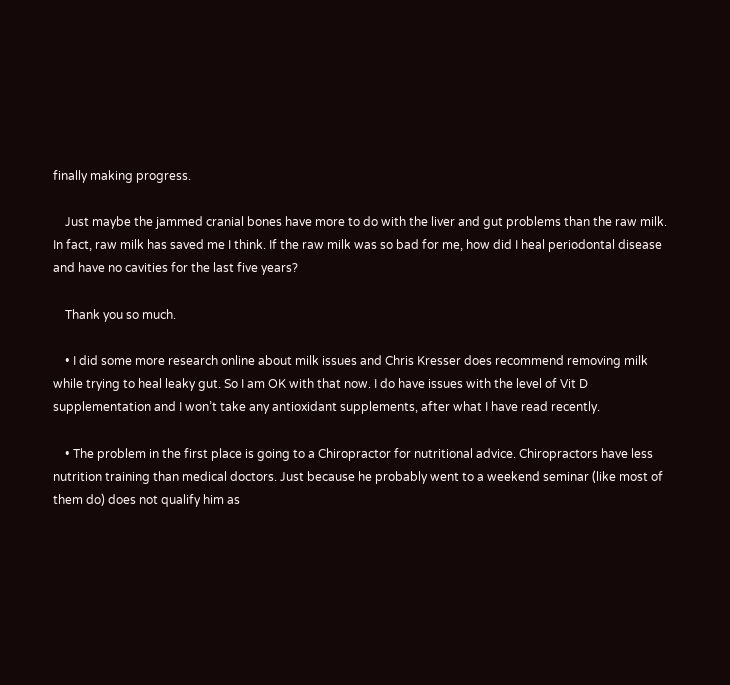finally making progress.

    Just maybe the jammed cranial bones have more to do with the liver and gut problems than the raw milk. In fact, raw milk has saved me I think. If the raw milk was so bad for me, how did I heal periodontal disease and have no cavities for the last five years?

    Thank you so much.

    • I did some more research online about milk issues and Chris Kresser does recommend removing milk while trying to heal leaky gut. So I am OK with that now. I do have issues with the level of Vit D supplementation and I won’t take any antioxidant supplements, after what I have read recently.

    • The problem in the first place is going to a Chiropractor for nutritional advice. Chiropractors have less nutrition training than medical doctors. Just because he probably went to a weekend seminar (like most of them do) does not qualify him as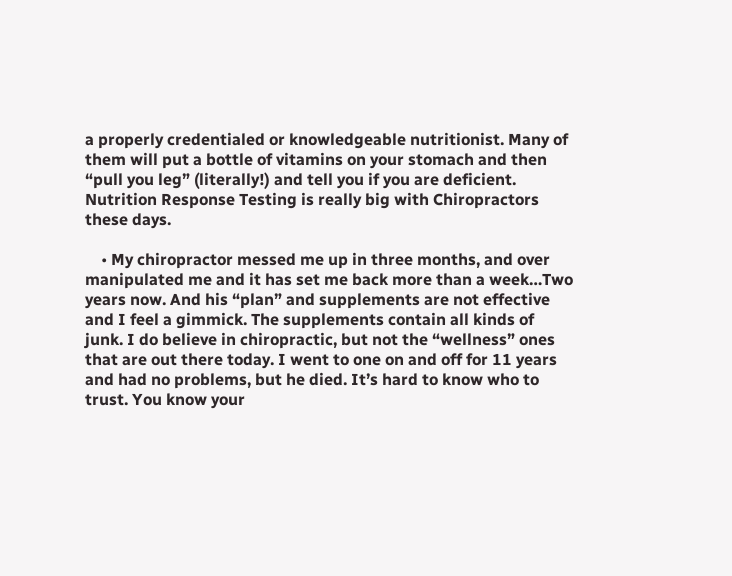a properly credentialed or knowledgeable nutritionist. Many of them will put a bottle of vitamins on your stomach and then “pull you leg” (literally!) and tell you if you are deficient. Nutrition Response Testing is really big with Chiropractors these days.

    • My chiropractor messed me up in three months, and over manipulated me and it has set me back more than a week…Two years now. And his “plan” and supplements are not effective and I feel a gimmick. The supplements contain all kinds of junk. I do believe in chiropractic, but not the “wellness” ones that are out there today. I went to one on and off for 11 years and had no problems, but he died. It’s hard to know who to trust. You know your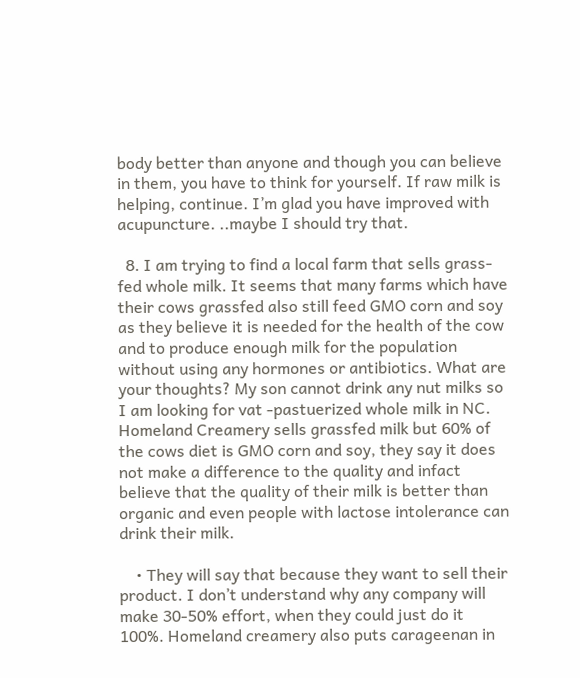body better than anyone and though you can believe in them, you have to think for yourself. If raw milk is helping, continue. I’m glad you have improved with acupuncture. ..maybe I should try that.

  8. I am trying to find a local farm that sells grass-fed whole milk. It seems that many farms which have their cows grassfed also still feed GMO corn and soy as they believe it is needed for the health of the cow and to produce enough milk for the population without using any hormones or antibiotics. What are your thoughts? My son cannot drink any nut milks so I am looking for vat -pastuerized whole milk in NC. Homeland Creamery sells grassfed milk but 60% of the cows diet is GMO corn and soy, they say it does not make a difference to the quality and infact believe that the quality of their milk is better than organic and even people with lactose intolerance can drink their milk.

    • They will say that because they want to sell their product. I don’t understand why any company will make 30-50% effort, when they could just do it 100%. Homeland creamery also puts carageenan in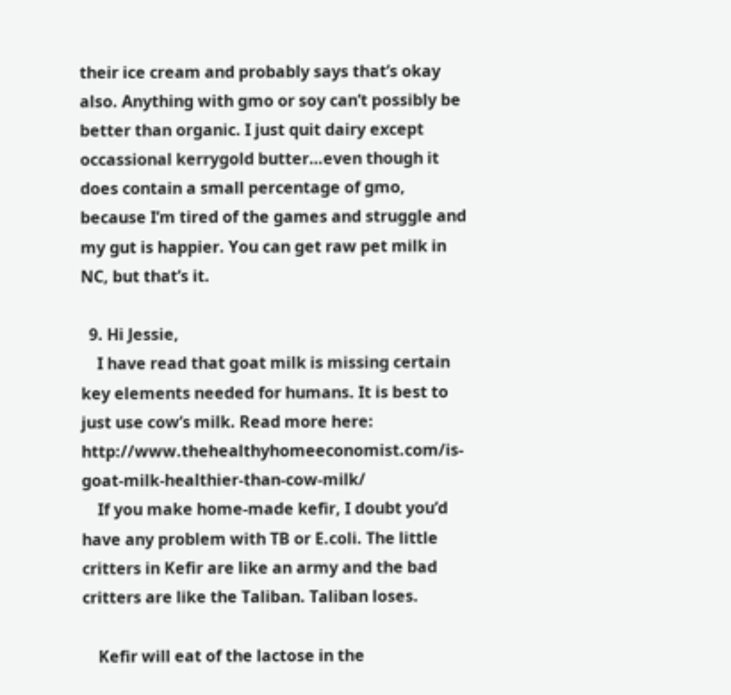their ice cream and probably says that’s okay also. Anything with gmo or soy can’t possibly be better than organic. I just quit dairy except occassional kerrygold butter…even though it does contain a small percentage of gmo, because I’m tired of the games and struggle and my gut is happier. You can get raw pet milk in NC, but that’s it.

  9. Hi Jessie,
    I have read that goat milk is missing certain key elements needed for humans. It is best to just use cow’s milk. Read more here: http://www.thehealthyhomeeconomist.com/is-goat-milk-healthier-than-cow-milk/
    If you make home-made kefir, I doubt you’d have any problem with TB or E.coli. The little critters in Kefir are like an army and the bad critters are like the Taliban. Taliban loses.

    Kefir will eat of the lactose in the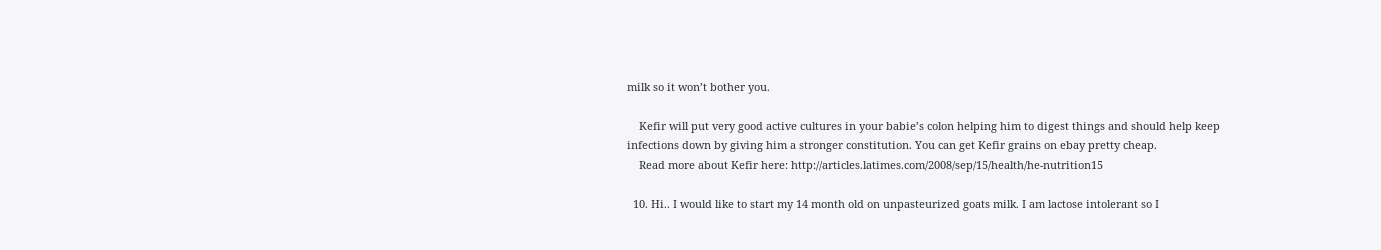milk so it won’t bother you.

    Kefir will put very good active cultures in your babie’s colon helping him to digest things and should help keep infections down by giving him a stronger constitution. You can get Kefir grains on ebay pretty cheap.
    Read more about Kefir here: http://articles.latimes.com/2008/sep/15/health/he-nutrition15

  10. Hi.. I would like to start my 14 month old on unpasteurized goats milk. I am lactose intolerant so I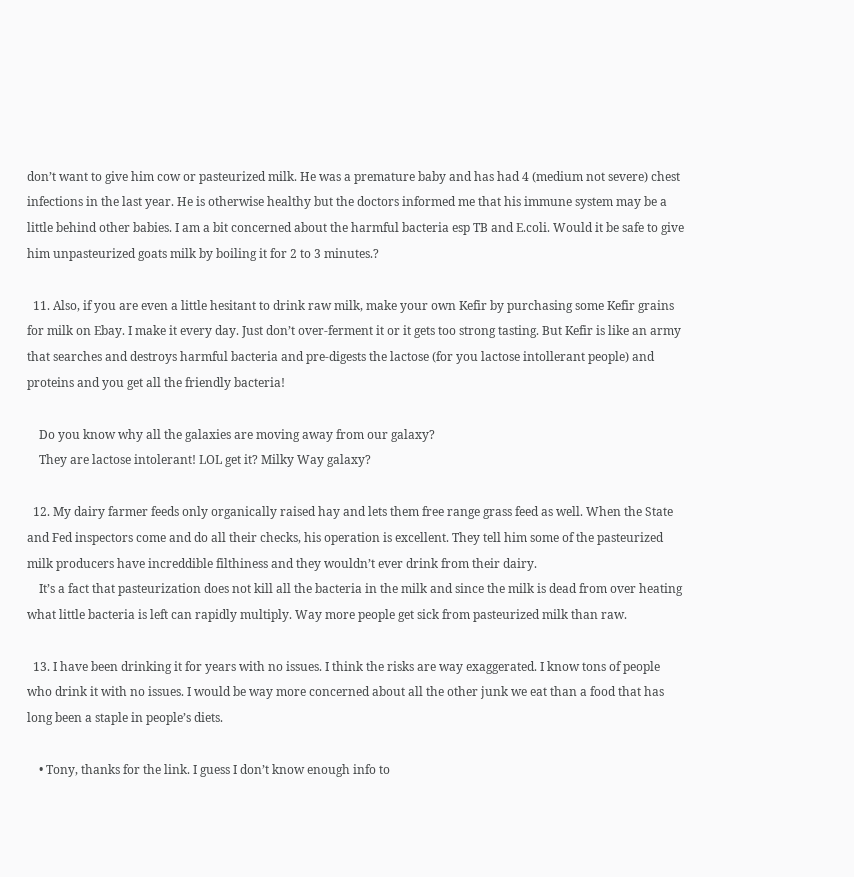don’t want to give him cow or pasteurized milk. He was a premature baby and has had 4 (medium not severe) chest infections in the last year. He is otherwise healthy but the doctors informed me that his immune system may be a little behind other babies. I am a bit concerned about the harmful bacteria esp TB and E.coli. Would it be safe to give him unpasteurized goats milk by boiling it for 2 to 3 minutes.?

  11. Also, if you are even a little hesitant to drink raw milk, make your own Kefir by purchasing some Kefir grains for milk on Ebay. I make it every day. Just don’t over-ferment it or it gets too strong tasting. But Kefir is like an army that searches and destroys harmful bacteria and pre-digests the lactose (for you lactose intollerant people) and proteins and you get all the friendly bacteria!

    Do you know why all the galaxies are moving away from our galaxy?
    They are lactose intolerant! LOL get it? Milky Way galaxy?

  12. My dairy farmer feeds only organically raised hay and lets them free range grass feed as well. When the State and Fed inspectors come and do all their checks, his operation is excellent. They tell him some of the pasteurized milk producers have increddible filthiness and they wouldn’t ever drink from their dairy.
    It’s a fact that pasteurization does not kill all the bacteria in the milk and since the milk is dead from over heating what little bacteria is left can rapidly multiply. Way more people get sick from pasteurized milk than raw.

  13. I have been drinking it for years with no issues. I think the risks are way exaggerated. I know tons of people who drink it with no issues. I would be way more concerned about all the other junk we eat than a food that has long been a staple in people’s diets.

    • Tony, thanks for the link. I guess I don’t know enough info to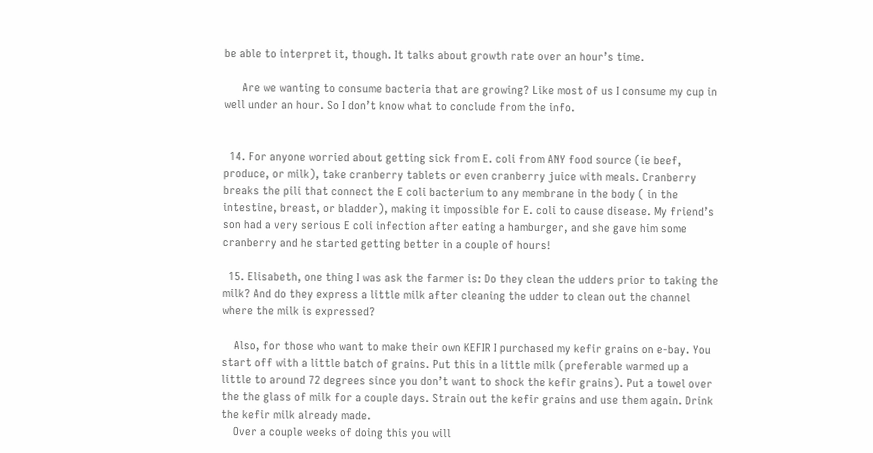be able to interpret it, though. It talks about growth rate over an hour’s time.

      Are we wanting to consume bacteria that are growing? Like most of us I consume my cup in well under an hour. So I don’t know what to conclude from the info.


  14. For anyone worried about getting sick from E. coli from ANY food source (ie beef, produce, or milk), take cranberry tablets or even cranberry juice with meals. Cranberry breaks the pili that connect the E coli bacterium to any membrane in the body ( in the intestine, breast, or bladder), making it impossible for E. coli to cause disease. My friend’s son had a very serious E coli infection after eating a hamburger, and she gave him some cranberry and he started getting better in a couple of hours!

  15. Elisabeth, one thing I was ask the farmer is: Do they clean the udders prior to taking the milk? And do they express a little milk after cleaning the udder to clean out the channel where the milk is expressed?

    Also, for those who want to make their own KEFIR I purchased my kefir grains on e-bay. You start off with a little batch of grains. Put this in a little milk (preferable warmed up a little to around 72 degrees since you don’t want to shock the kefir grains). Put a towel over the the glass of milk for a couple days. Strain out the kefir grains and use them again. Drink the kefir milk already made.
    Over a couple weeks of doing this you will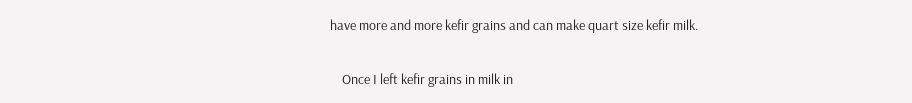have more and more kefir grains and can make quart size kefir milk.

    Once I left kefir grains in milk in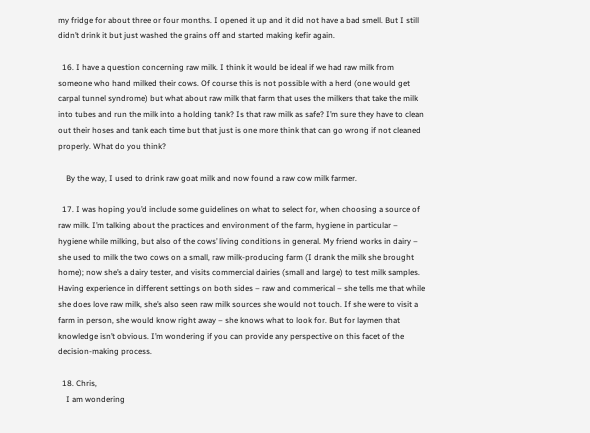my fridge for about three or four months. I opened it up and it did not have a bad smell. But I still didn’t drink it but just washed the grains off and started making kefir again.

  16. I have a question concerning raw milk. I think it would be ideal if we had raw milk from someone who hand milked their cows. Of course this is not possible with a herd (one would get carpal tunnel syndrome) but what about raw milk that farm that uses the milkers that take the milk into tubes and run the milk into a holding tank? Is that raw milk as safe? I’m sure they have to clean out their hoses and tank each time but that just is one more think that can go wrong if not cleaned properly. What do you think?

    By the way, I used to drink raw goat milk and now found a raw cow milk farmer.

  17. I was hoping you’d include some guidelines on what to select for, when choosing a source of raw milk. I’m talking about the practices and environment of the farm, hygiene in particular – hygiene while milking, but also of the cows’ living conditions in general. My friend works in dairy – she used to milk the two cows on a small, raw milk-producing farm (I drank the milk she brought home); now she’s a dairy tester, and visits commercial dairies (small and large) to test milk samples. Having experience in different settings on both sides – raw and commerical – she tells me that while she does love raw milk, she’s also seen raw milk sources she would not touch. If she were to visit a farm in person, she would know right away – she knows what to look for. But for laymen that knowledge isn’t obvious. I’m wondering if you can provide any perspective on this facet of the decision-making process.

  18. Chris,
    I am wondering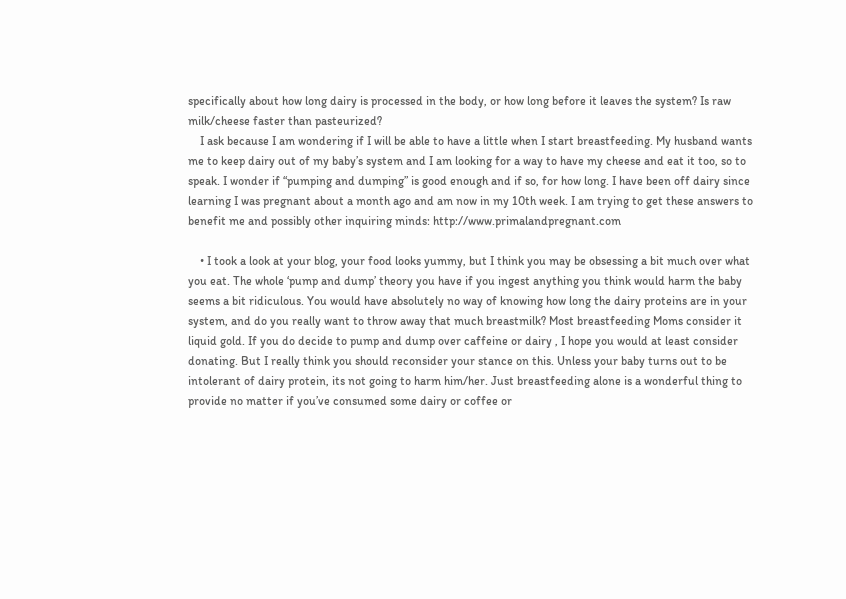specifically about how long dairy is processed in the body, or how long before it leaves the system? Is raw milk/cheese faster than pasteurized?
    I ask because I am wondering if I will be able to have a little when I start breastfeeding. My husband wants me to keep dairy out of my baby’s system and I am looking for a way to have my cheese and eat it too, so to speak. I wonder if “pumping and dumping” is good enough and if so, for how long. I have been off dairy since learning I was pregnant about a month ago and am now in my 10th week. I am trying to get these answers to benefit me and possibly other inquiring minds: http://www.primalandpregnant.com

    • I took a look at your blog, your food looks yummy, but I think you may be obsessing a bit much over what you eat. The whole ‘pump and dump’ theory you have if you ingest anything you think would harm the baby seems a bit ridiculous. You would have absolutely no way of knowing how long the dairy proteins are in your system, and do you really want to throw away that much breastmilk? Most breastfeeding Moms consider it liquid gold. If you do decide to pump and dump over caffeine or dairy , I hope you would at least consider donating. But I really think you should reconsider your stance on this. Unless your baby turns out to be intolerant of dairy protein, its not going to harm him/her. Just breastfeeding alone is a wonderful thing to provide no matter if you’ve consumed some dairy or coffee or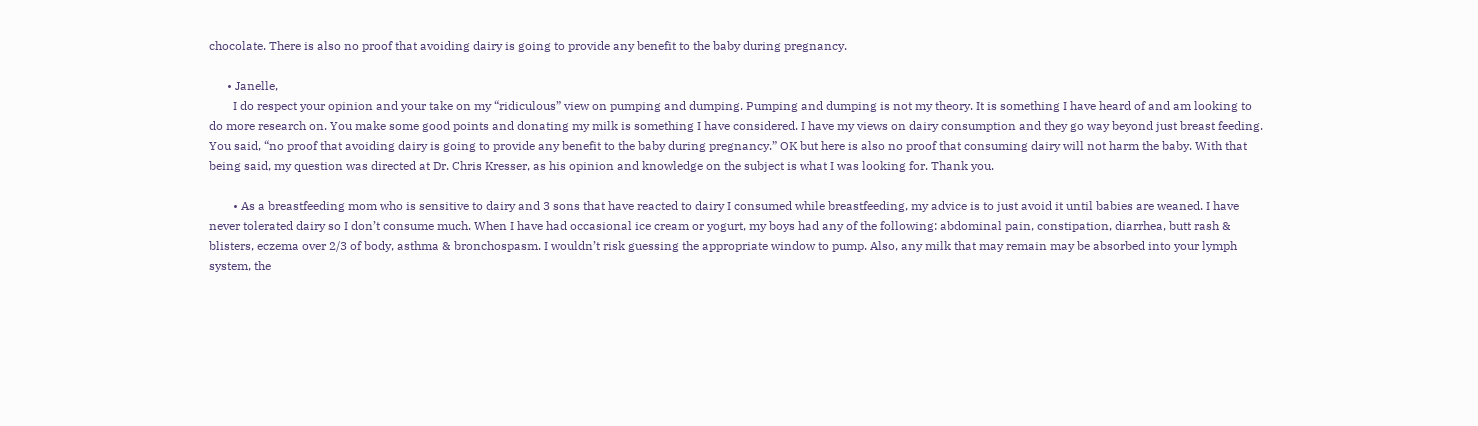chocolate. There is also no proof that avoiding dairy is going to provide any benefit to the baby during pregnancy.

      • Janelle,
        I do respect your opinion and your take on my “ridiculous” view on pumping and dumping. Pumping and dumping is not my theory. It is something I have heard of and am looking to do more research on. You make some good points and donating my milk is something I have considered. I have my views on dairy consumption and they go way beyond just breast feeding. You said, “no proof that avoiding dairy is going to provide any benefit to the baby during pregnancy.” OK but here is also no proof that consuming dairy will not harm the baby. With that being said, my question was directed at Dr. Chris Kresser, as his opinion and knowledge on the subject is what I was looking for. Thank you.

        • As a breastfeeding mom who is sensitive to dairy and 3 sons that have reacted to dairy I consumed while breastfeeding, my advice is to just avoid it until babies are weaned. I have never tolerated dairy so I don’t consume much. When I have had occasional ice cream or yogurt, my boys had any of the following: abdominal pain, constipation, diarrhea, butt rash & blisters, eczema over 2/3 of body, asthma & bronchospasm. I wouldn’t risk guessing the appropriate window to pump. Also, any milk that may remain may be absorbed into your lymph system, the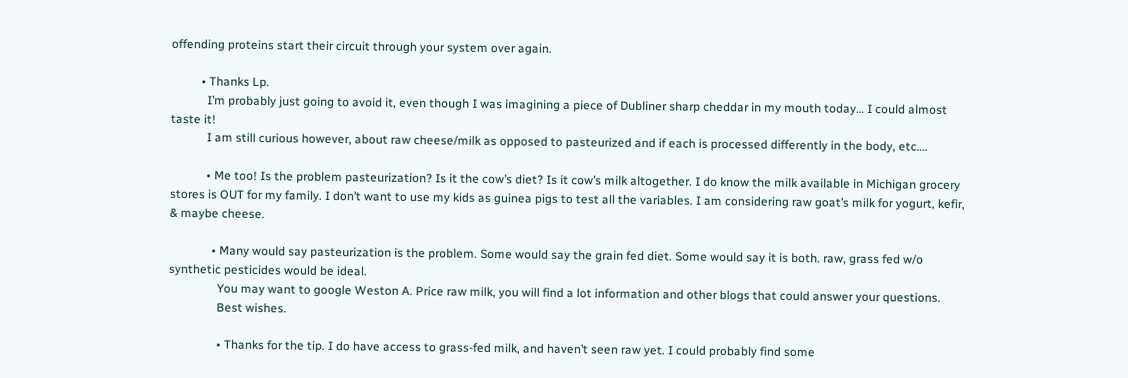offending proteins start their circuit through your system over again.

          • Thanks Lp.
            I’m probably just going to avoid it, even though I was imagining a piece of Dubliner sharp cheddar in my mouth today… I could almost taste it!
            I am still curious however, about raw cheese/milk as opposed to pasteurized and if each is processed differently in the body, etc….

            • Me too! Is the problem pasteurization? Is it the cow’s diet? Is it cow’s milk altogether. I do know the milk available in Michigan grocery stores is OUT for my family. I don’t want to use my kids as guinea pigs to test all the variables. I am considering raw goat’s milk for yogurt, kefir, & maybe cheese.

              • Many would say pasteurization is the problem. Some would say the grain fed diet. Some would say it is both. raw, grass fed w/o synthetic pesticides would be ideal.
                You may want to google Weston A. Price raw milk, you will find a lot information and other blogs that could answer your questions.
                Best wishes.

                • Thanks for the tip. I do have access to grass-fed milk, and haven’t seen raw yet. I could probably find some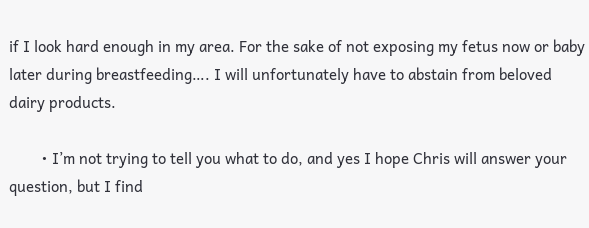if I look hard enough in my area. For the sake of not exposing my fetus now or baby later during breastfeeding…. I will unfortunately have to abstain from beloved dairy products.

        • I’m not trying to tell you what to do, and yes I hope Chris will answer your question, but I find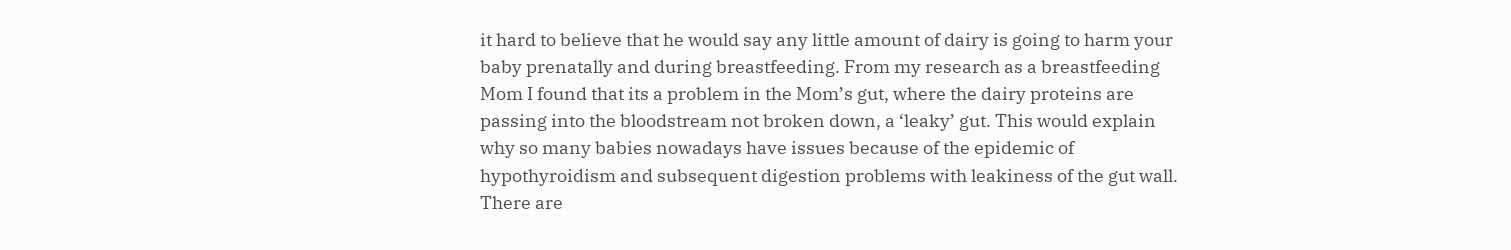it hard to believe that he would say any little amount of dairy is going to harm your baby prenatally and during breastfeeding. From my research as a breastfeeding Mom I found that its a problem in the Mom’s gut, where the dairy proteins are passing into the bloodstream not broken down, a ‘leaky’ gut. This would explain why so many babies nowadays have issues because of the epidemic of hypothyroidism and subsequent digestion problems with leakiness of the gut wall. There are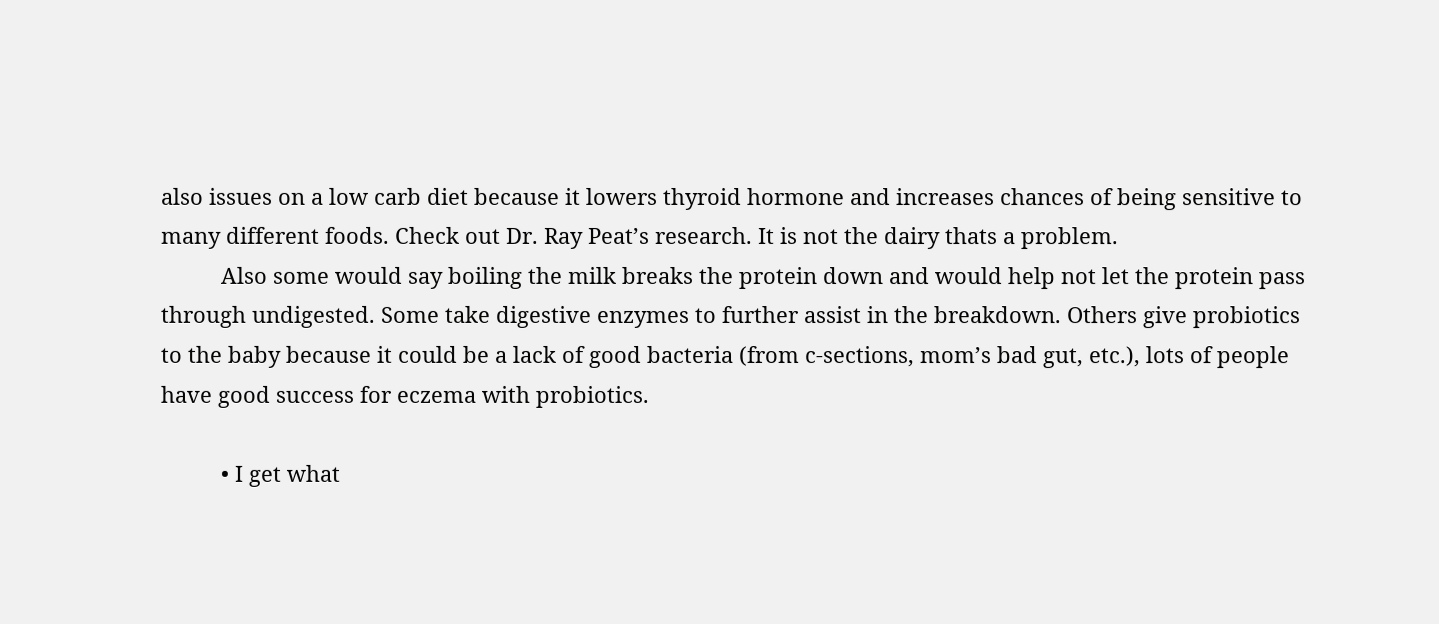also issues on a low carb diet because it lowers thyroid hormone and increases chances of being sensitive to many different foods. Check out Dr. Ray Peat’s research. It is not the dairy thats a problem.
          Also some would say boiling the milk breaks the protein down and would help not let the protein pass through undigested. Some take digestive enzymes to further assist in the breakdown. Others give probiotics to the baby because it could be a lack of good bacteria (from c-sections, mom’s bad gut, etc.), lots of people have good success for eczema with probiotics.

          • I get what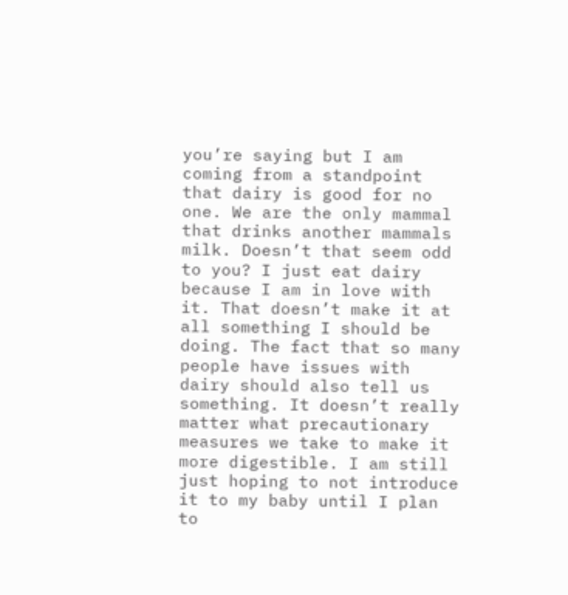you’re saying but I am coming from a standpoint that dairy is good for no one. We are the only mammal that drinks another mammals milk. Doesn’t that seem odd to you? I just eat dairy because I am in love with it. That doesn’t make it at all something I should be doing. The fact that so many people have issues with dairy should also tell us something. It doesn’t really matter what precautionary measures we take to make it more digestible. I am still just hoping to not introduce it to my baby until I plan to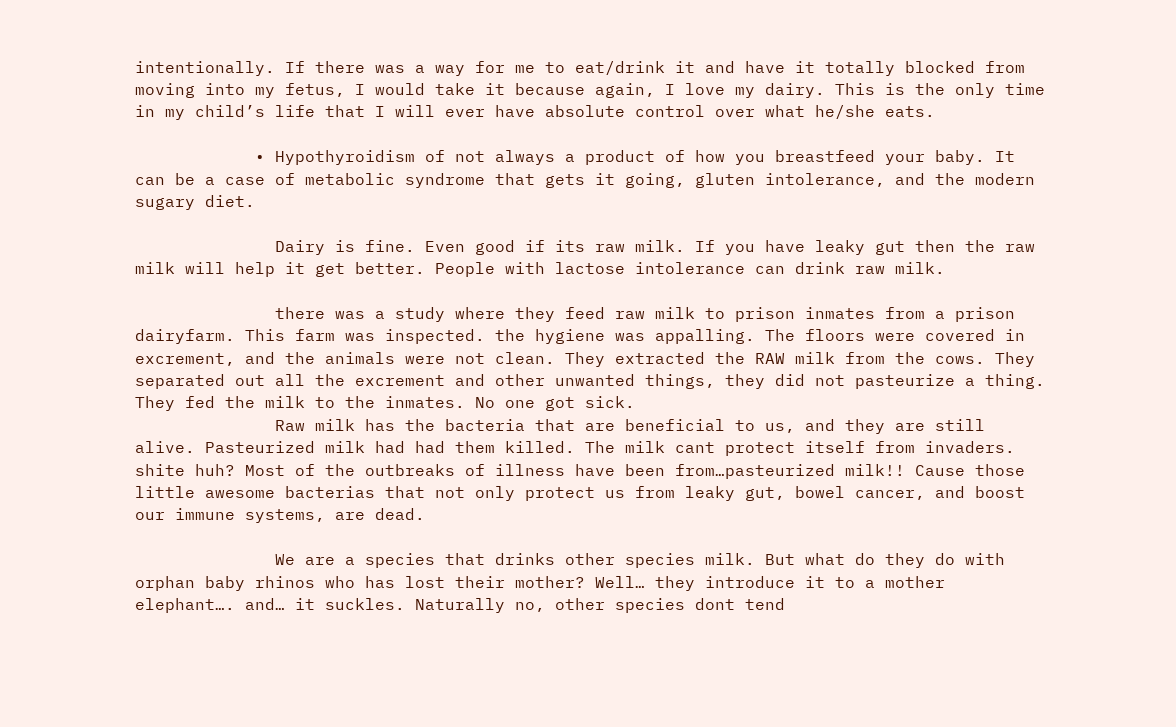intentionally. If there was a way for me to eat/drink it and have it totally blocked from moving into my fetus, I would take it because again, I love my dairy. This is the only time in my child’s life that I will ever have absolute control over what he/she eats.

            • Hypothyroidism of not always a product of how you breastfeed your baby. It can be a case of metabolic syndrome that gets it going, gluten intolerance, and the modern sugary diet.

              Dairy is fine. Even good if its raw milk. If you have leaky gut then the raw milk will help it get better. People with lactose intolerance can drink raw milk.

              there was a study where they feed raw milk to prison inmates from a prison dairyfarm. This farm was inspected. the hygiene was appalling. The floors were covered in excrement, and the animals were not clean. They extracted the RAW milk from the cows. They separated out all the excrement and other unwanted things, they did not pasteurize a thing. They fed the milk to the inmates. No one got sick.
              Raw milk has the bacteria that are beneficial to us, and they are still alive. Pasteurized milk had had them killed. The milk cant protect itself from invaders. shite huh? Most of the outbreaks of illness have been from…pasteurized milk!! Cause those little awesome bacterias that not only protect us from leaky gut, bowel cancer, and boost our immune systems, are dead.

              We are a species that drinks other species milk. But what do they do with orphan baby rhinos who has lost their mother? Well… they introduce it to a mother elephant…. and… it suckles. Naturally no, other species dont tend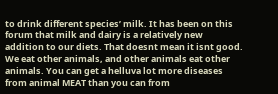to drink different species’ milk. It has been on this forum that milk and dairy is a relatively new addition to our diets. That doesnt mean it isnt good. We eat other animals, and other animals eat other animals. You can get a helluva lot more diseases from animal MEAT than you can from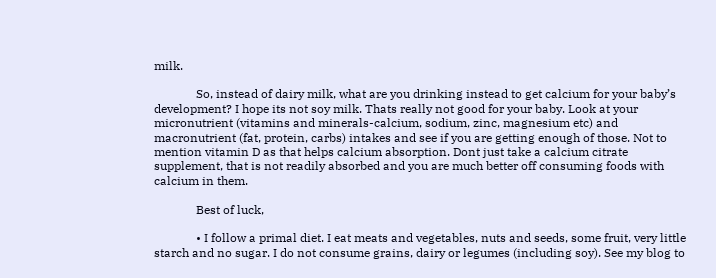milk.

              So, instead of dairy milk, what are you drinking instead to get calcium for your baby’s development? I hope its not soy milk. Thats really not good for your baby. Look at your micronutrient (vitamins and minerals-calcium, sodium, zinc, magnesium etc) and macronutrient (fat, protein, carbs) intakes and see if you are getting enough of those. Not to mention vitamin D as that helps calcium absorption. Dont just take a calcium citrate supplement, that is not readily absorbed and you are much better off consuming foods with calcium in them.

              Best of luck,

              • I follow a primal diet. I eat meats and vegetables, nuts and seeds, some fruit, very little starch and no sugar. I do not consume grains, dairy or legumes (including soy). See my blog to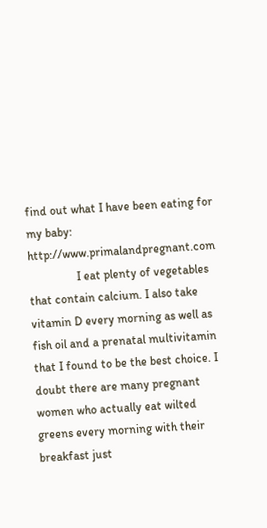find out what I have been eating for my baby: http://www.primalandpregnant.com
                I eat plenty of vegetables that contain calcium. I also take vitamin D every morning as well as fish oil and a prenatal multivitamin that I found to be the best choice. I doubt there are many pregnant women who actually eat wilted greens every morning with their breakfast just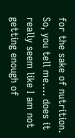for the sake of nutrition. So, you tell me…. does it really seem like I am not getting enough of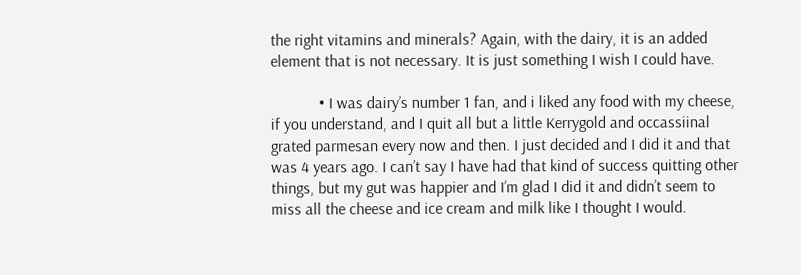the right vitamins and minerals? Again, with the dairy, it is an added element that is not necessary. It is just something I wish I could have.

            • I was dairy’s number 1 fan, and i liked any food with my cheese, if you understand, and I quit all but a little Kerrygold and occassiinal grated parmesan every now and then. I just decided and I did it and that was 4 years ago. I can’t say I have had that kind of success quitting other things, but my gut was happier and I’m glad I did it and didn’t seem to miss all the cheese and ice cream and milk like I thought I would.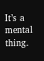It’s a mental thing.